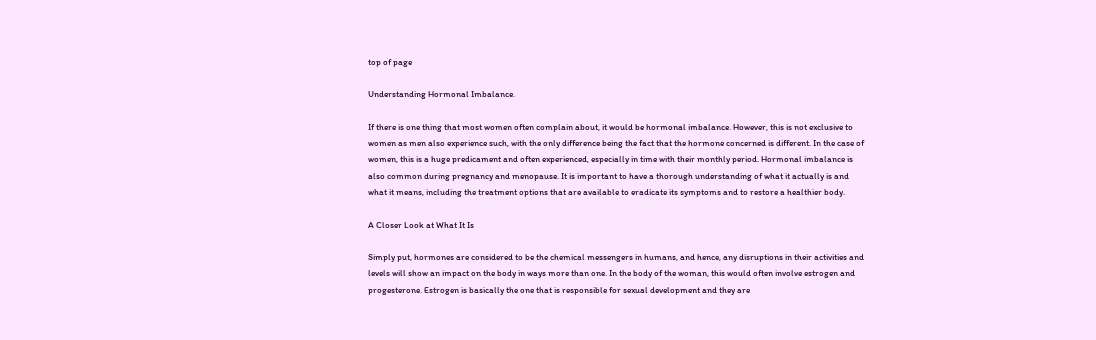top of page

Understanding Hormonal Imbalance.

If there is one thing that most women often complain about, it would be hormonal imbalance. However, this is not exclusive to women as men also experience such, with the only difference being the fact that the hormone concerned is different. In the case of women, this is a huge predicament and often experienced, especially in time with their monthly period. Hormonal imbalance is also common during pregnancy and menopause. It is important to have a thorough understanding of what it actually is and what it means, including the treatment options that are available to eradicate its symptoms and to restore a healthier body.

A Closer Look at What It Is

Simply put, hormones are considered to be the chemical messengers in humans, and hence, any disruptions in their activities and levels will show an impact on the body in ways more than one. In the body of the woman, this would often involve estrogen and progesterone. Estrogen is basically the one that is responsible for sexual development and they are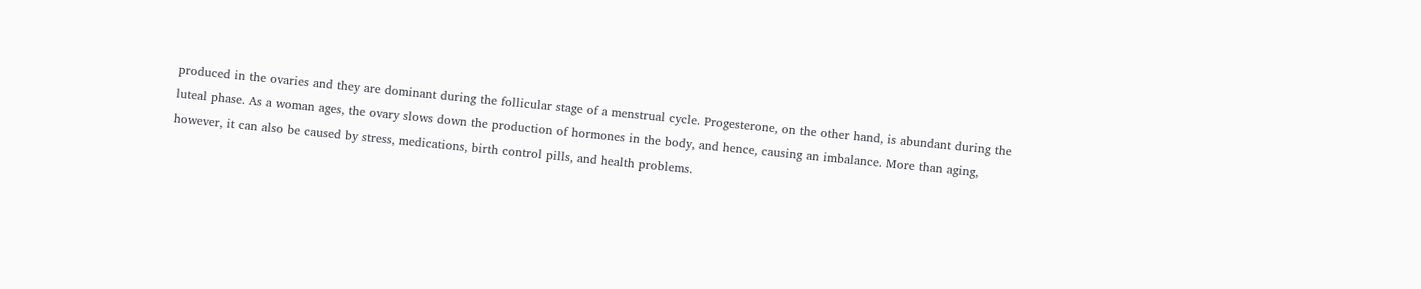produced in the ovaries and they are dominant during the follicular stage of a menstrual cycle. Progesterone, on the other hand, is abundant during the luteal phase. As a woman ages, the ovary slows down the production of hormones in the body, and hence, causing an imbalance. More than aging, however, it can also be caused by stress, medications, birth control pills, and health problems.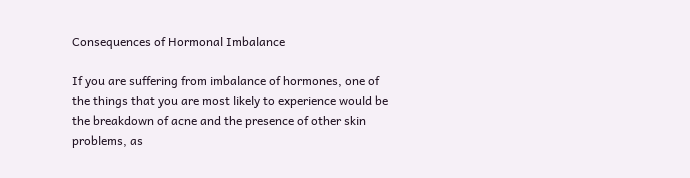Consequences of Hormonal Imbalance

If you are suffering from imbalance of hormones, one of the things that you are most likely to experience would be the breakdown of acne and the presence of other skin problems, as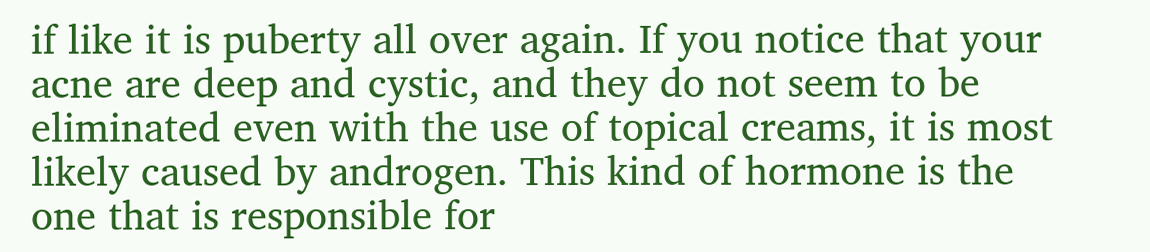if like it is puberty all over again. If you notice that your acne are deep and cystic, and they do not seem to be eliminated even with the use of topical creams, it is most likely caused by androgen. This kind of hormone is the one that is responsible for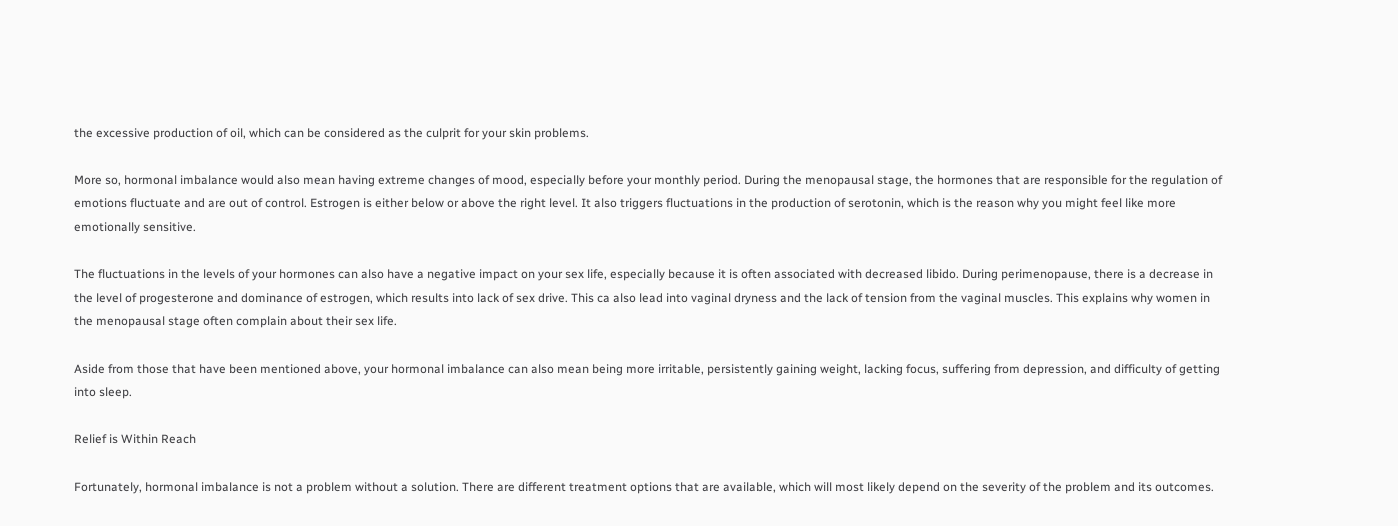the excessive production of oil, which can be considered as the culprit for your skin problems.

More so, hormonal imbalance would also mean having extreme changes of mood, especially before your monthly period. During the menopausal stage, the hormones that are responsible for the regulation of emotions fluctuate and are out of control. Estrogen is either below or above the right level. It also triggers fluctuations in the production of serotonin, which is the reason why you might feel like more emotionally sensitive.

The fluctuations in the levels of your hormones can also have a negative impact on your sex life, especially because it is often associated with decreased libido. During perimenopause, there is a decrease in the level of progesterone and dominance of estrogen, which results into lack of sex drive. This ca also lead into vaginal dryness and the lack of tension from the vaginal muscles. This explains why women in the menopausal stage often complain about their sex life.

Aside from those that have been mentioned above, your hormonal imbalance can also mean being more irritable, persistently gaining weight, lacking focus, suffering from depression, and difficulty of getting into sleep.

Relief is Within Reach

Fortunately, hormonal imbalance is not a problem without a solution. There are different treatment options that are available, which will most likely depend on the severity of the problem and its outcomes.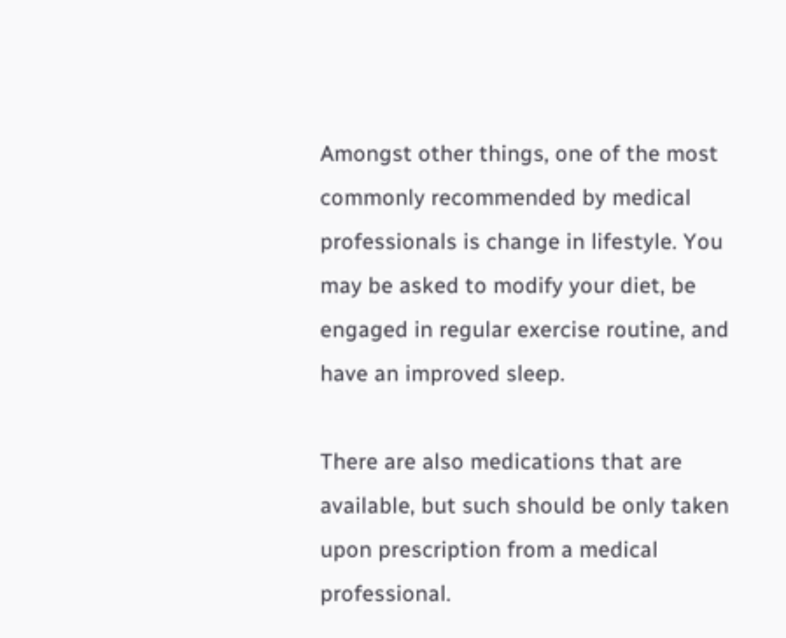Amongst other things, one of the most commonly recommended by medical professionals is change in lifestyle. You may be asked to modify your diet, be engaged in regular exercise routine, and have an improved sleep.

There are also medications that are available, but such should be only taken upon prescription from a medical professional.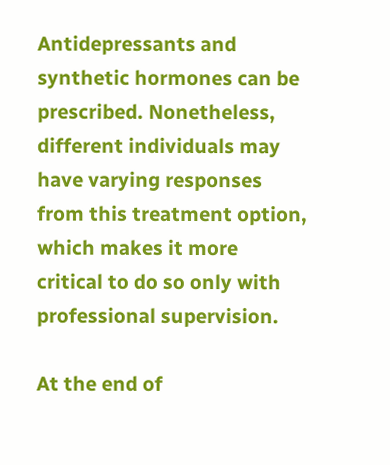Antidepressants and synthetic hormones can be prescribed. Nonetheless, different individuals may have varying responses from this treatment option, which makes it more critical to do so only with professional supervision.

At the end of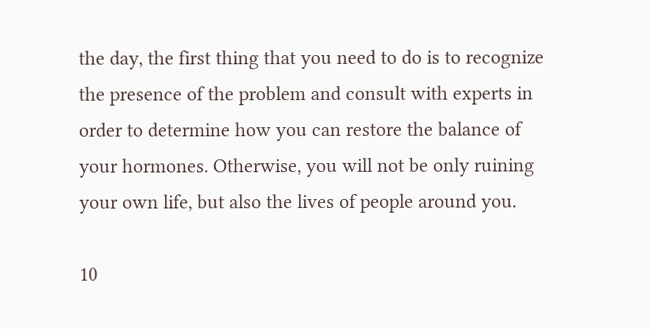the day, the first thing that you need to do is to recognize the presence of the problem and consult with experts in order to determine how you can restore the balance of your hormones. Otherwise, you will not be only ruining your own life, but also the lives of people around you.

10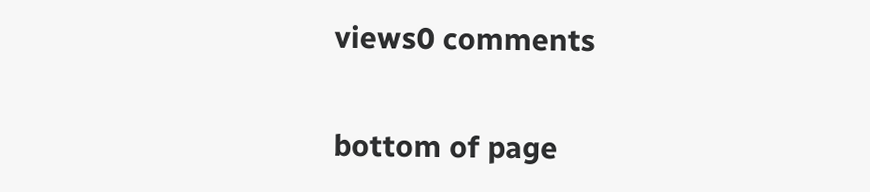views0 comments


bottom of page